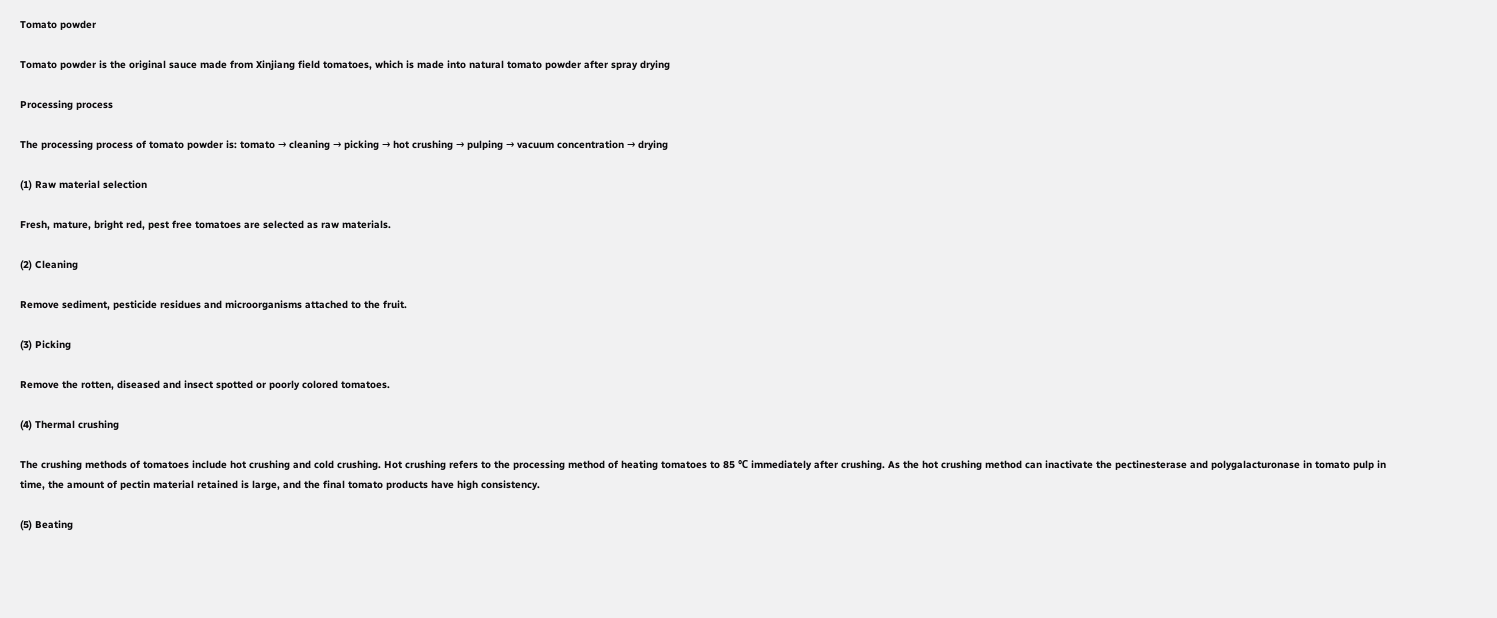Tomato powder

Tomato powder is the original sauce made from Xinjiang field tomatoes, which is made into natural tomato powder after spray drying

Processing process

The processing process of tomato powder is: tomato → cleaning → picking → hot crushing → pulping → vacuum concentration → drying

(1) Raw material selection

Fresh, mature, bright red, pest free tomatoes are selected as raw materials.

(2) Cleaning

Remove sediment, pesticide residues and microorganisms attached to the fruit.

(3) Picking

Remove the rotten, diseased and insect spotted or poorly colored tomatoes.

(4) Thermal crushing

The crushing methods of tomatoes include hot crushing and cold crushing. Hot crushing refers to the processing method of heating tomatoes to 85 ℃ immediately after crushing. As the hot crushing method can inactivate the pectinesterase and polygalacturonase in tomato pulp in time, the amount of pectin material retained is large, and the final tomato products have high consistency.

(5) Beating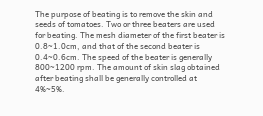The purpose of beating is to remove the skin and seeds of tomatoes. Two or three beaters are used for beating. The mesh diameter of the first beater is 0.8~1.0cm, and that of the second beater is 0.4~0.6cm. The speed of the beater is generally 800~1200 rpm. The amount of skin slag obtained after beating shall be generally controlled at 4%~5%.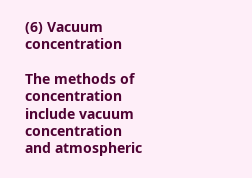(6) Vacuum concentration

The methods of concentration include vacuum concentration and atmospheric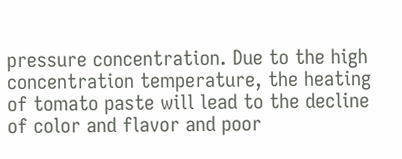pressure concentration. Due to the high concentration temperature, the heating of tomato paste will lead to the decline of color and flavor and poor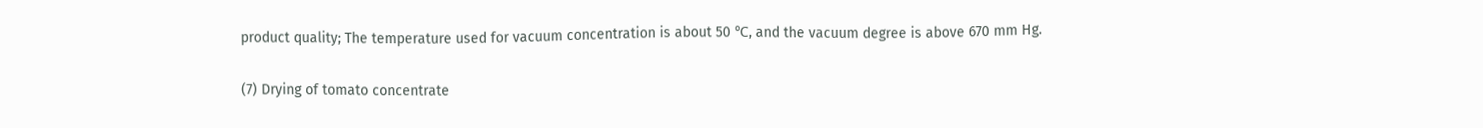product quality; The temperature used for vacuum concentration is about 50 ℃, and the vacuum degree is above 670 mm Hg.

(7) Drying of tomato concentrate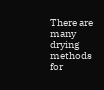There are many drying methods for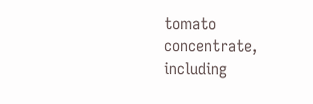tomato concentrate, including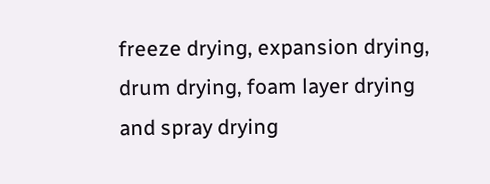freeze drying, expansion drying, drum drying, foam layer drying and spray drying